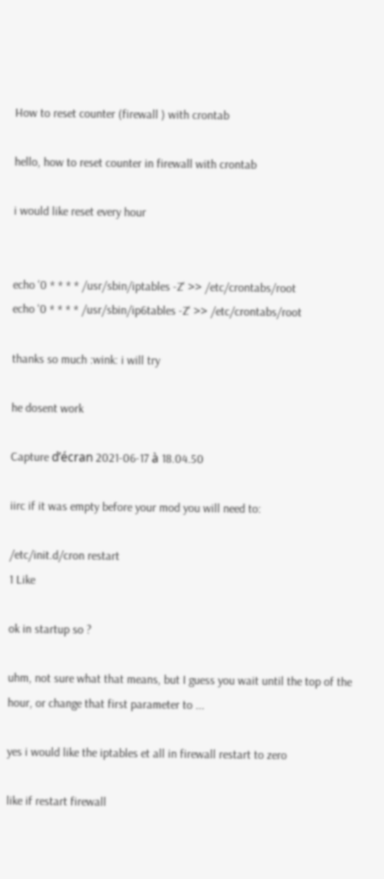How to reset counter (firewall ) with crontab

hello, how to reset counter in firewall with crontab

i would like reset every hour


echo '0 * * * * /usr/sbin/iptables -Z' >> /etc/crontabs/root
echo '0 * * * * /usr/sbin/ip6tables -Z' >> /etc/crontabs/root

thanks so much :wink: i will try

he dosent work

Capture d’écran 2021-06-17 à 18.04.50

iirc if it was empty before your mod you will need to:

/etc/init.d/cron restart
1 Like

ok in startup so ?

uhm, not sure what that means, but I guess you wait until the top of the hour, or change that first parameter to ...

yes i would like the iptables et all in firewall restart to zero

like if restart firewall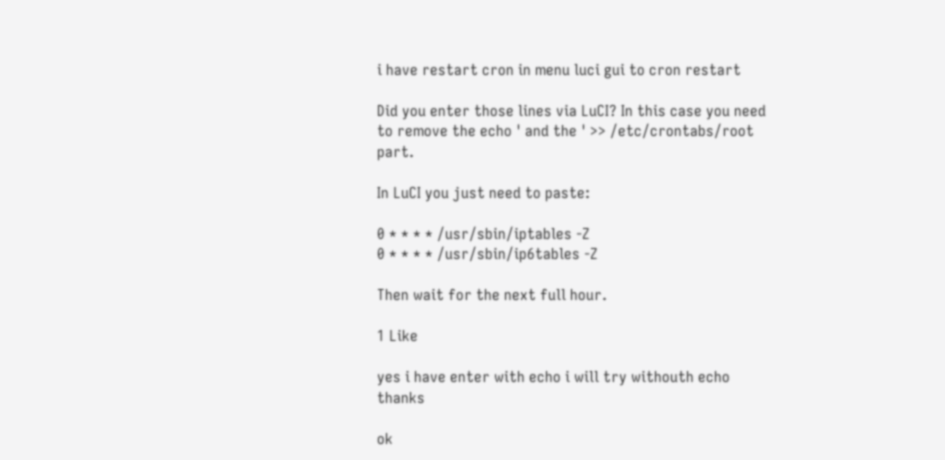i have restart cron in menu luci gui to cron restart

Did you enter those lines via LuCI? In this case you need to remove the echo ' and the ' >> /etc/crontabs/root part.

In LuCI you just need to paste:

0 * * * * /usr/sbin/iptables -Z
0 * * * * /usr/sbin/ip6tables -Z

Then wait for the next full hour.

1 Like

yes i have enter with echo i will try withouth echo thanks

ok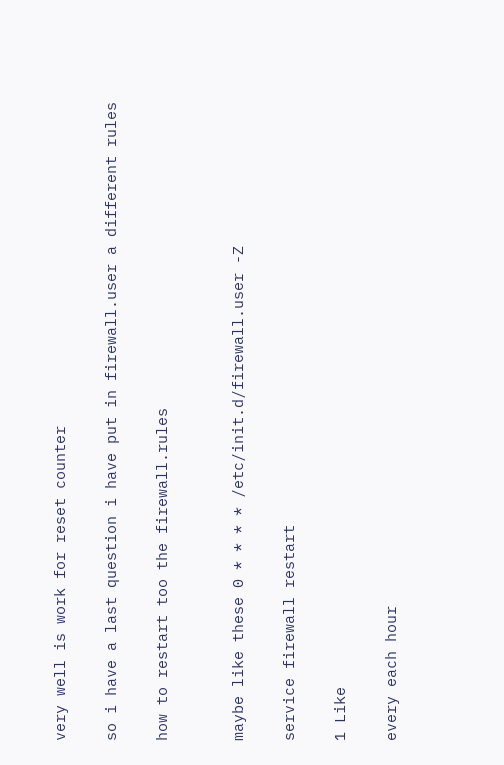very well is work for reset counter

so i have a last question i have put in firewall.user a different rules

how to restart too the firewall.rules


maybe like these 0 * * * * /etc/init.d/firewall.user -Z

service firewall restart

1 Like

every each hour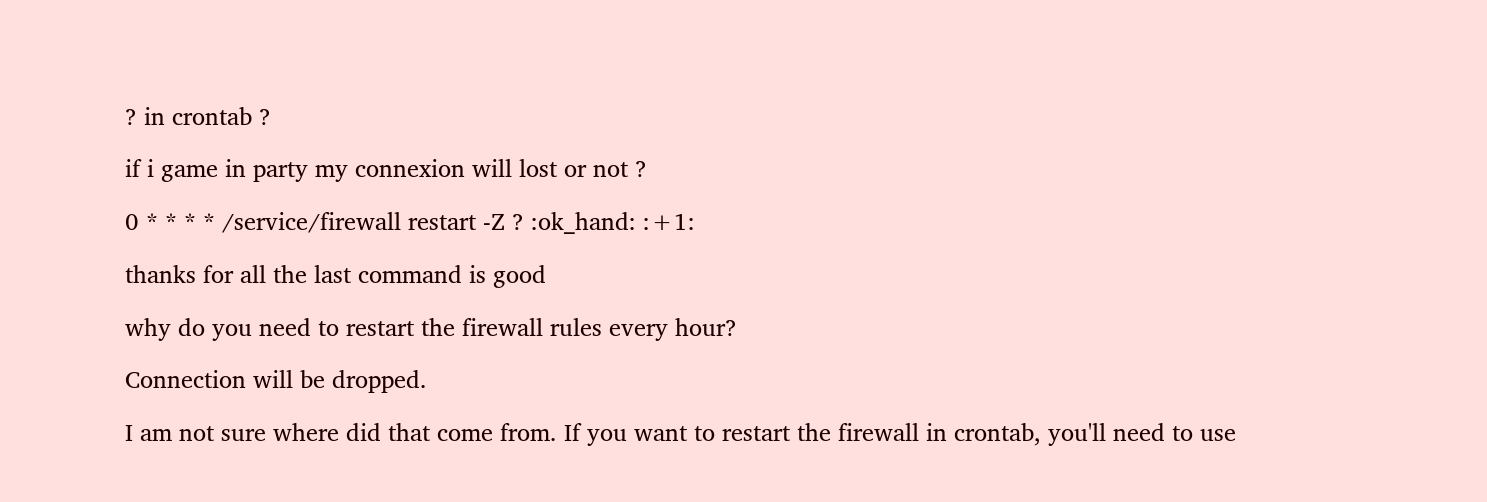? in crontab ?

if i game in party my connexion will lost or not ?

0 * * * * /service/firewall restart -Z ? :ok_hand: :+1:

thanks for all the last command is good

why do you need to restart the firewall rules every hour?

Connection will be dropped.

I am not sure where did that come from. If you want to restart the firewall in crontab, you'll need to use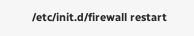/etc/init.d/firewall restart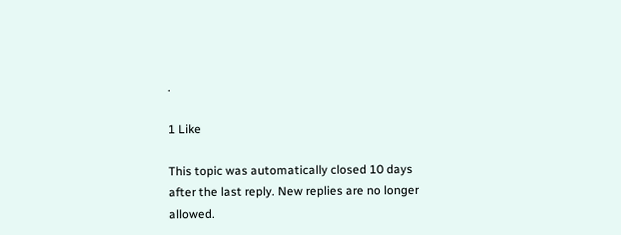.

1 Like

This topic was automatically closed 10 days after the last reply. New replies are no longer allowed.